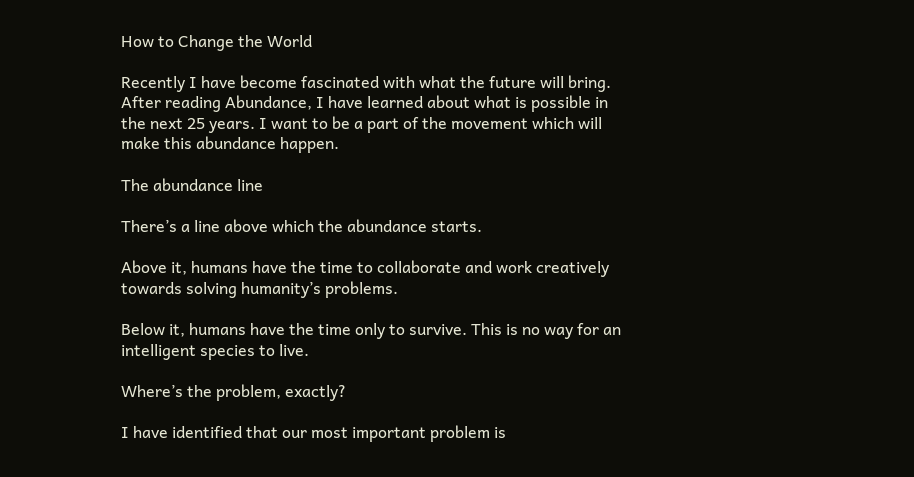How to Change the World

Recently I have become fascinated with what the future will bring. After reading Abundance, I have learned about what is possible in the next 25 years. I want to be a part of the movement which will make this abundance happen.

The abundance line

There’s a line above which the abundance starts.

Above it, humans have the time to collaborate and work creatively towards solving humanity’s problems.

Below it, humans have the time only to survive. This is no way for an intelligent species to live.

Where’s the problem, exactly?

I have identified that our most important problem is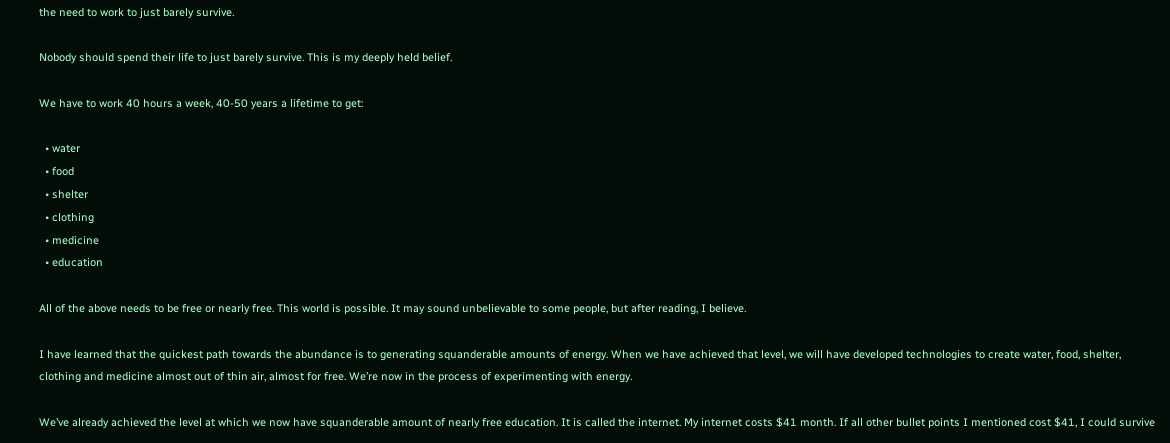the need to work to just barely survive.

Nobody should spend their life to just barely survive. This is my deeply held belief.

We have to work 40 hours a week, 40-50 years a lifetime to get:

  • water
  • food
  • shelter
  • clothing
  • medicine
  • education

All of the above needs to be free or nearly free. This world is possible. It may sound unbelievable to some people, but after reading, I believe.

I have learned that the quickest path towards the abundance is to generating squanderable amounts of energy. When we have achieved that level, we will have developed technologies to create water, food, shelter, clothing and medicine almost out of thin air, almost for free. We’re now in the process of experimenting with energy.

We’ve already achieved the level at which we now have squanderable amount of nearly free education. It is called the internet. My internet costs $41 month. If all other bullet points I mentioned cost $41, I could survive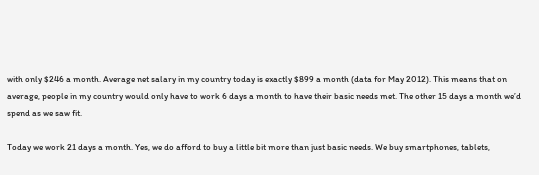with only $246 a month. Average net salary in my country today is exactly $899 a month (data for May 2012). This means that on average, people in my country would only have to work 6 days a month to have their basic needs met. The other 15 days a month we’d spend as we saw fit.

Today we work 21 days a month. Yes, we do afford to buy a little bit more than just basic needs. We buy smartphones, tablets,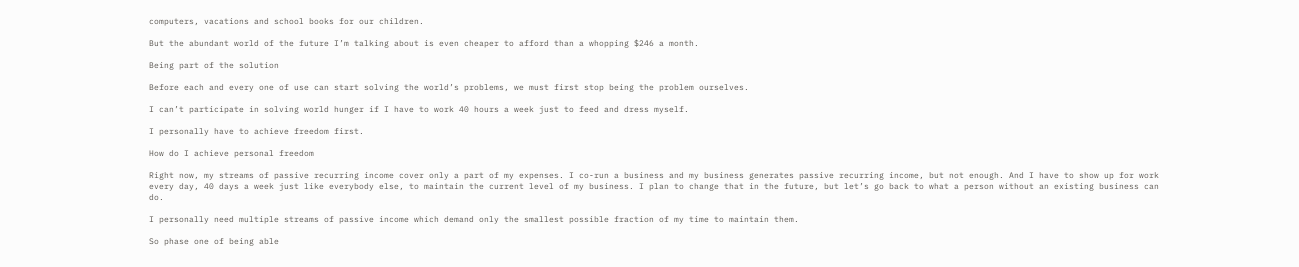computers, vacations and school books for our children.

But the abundant world of the future I’m talking about is even cheaper to afford than a whopping $246 a month.

Being part of the solution

Before each and every one of use can start solving the world’s problems, we must first stop being the problem ourselves.

I can’t participate in solving world hunger if I have to work 40 hours a week just to feed and dress myself.

I personally have to achieve freedom first.

How do I achieve personal freedom

Right now, my streams of passive recurring income cover only a part of my expenses. I co-run a business and my business generates passive recurring income, but not enough. And I have to show up for work every day, 40 days a week just like everybody else, to maintain the current level of my business. I plan to change that in the future, but let’s go back to what a person without an existing business can do.

I personally need multiple streams of passive income which demand only the smallest possible fraction of my time to maintain them.

So phase one of being able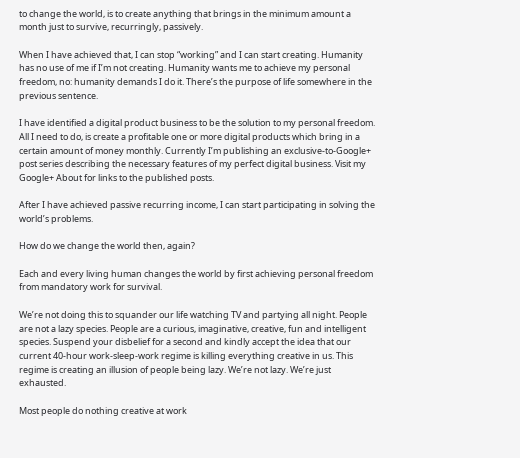to change the world, is to create anything that brings in the minimum amount a month just to survive, recurringly, passively.

When I have achieved that, I can stop “working” and I can start creating. Humanity has no use of me if I’m not creating. Humanity wants me to achieve my personal freedom, no: humanity demands I do it. There’s the purpose of life somewhere in the previous sentence.

I have identified a digital product business to be the solution to my personal freedom. All I need to do, is create a profitable one or more digital products which bring in a certain amount of money monthly. Currently I’m publishing an exclusive-to-Google+ post series describing the necessary features of my perfect digital business. Visit my Google+ About for links to the published posts.

After I have achieved passive recurring income, I can start participating in solving the world’s problems.

How do we change the world then, again?

Each and every living human changes the world by first achieving personal freedom from mandatory work for survival.

We’re not doing this to squander our life watching TV and partying all night. People are not a lazy species. People are a curious, imaginative, creative, fun and intelligent species. Suspend your disbelief for a second and kindly accept the idea that our current 40-hour work-sleep-work regime is killing everything creative in us. This regime is creating an illusion of people being lazy. We’re not lazy. We’re just exhausted.

Most people do nothing creative at work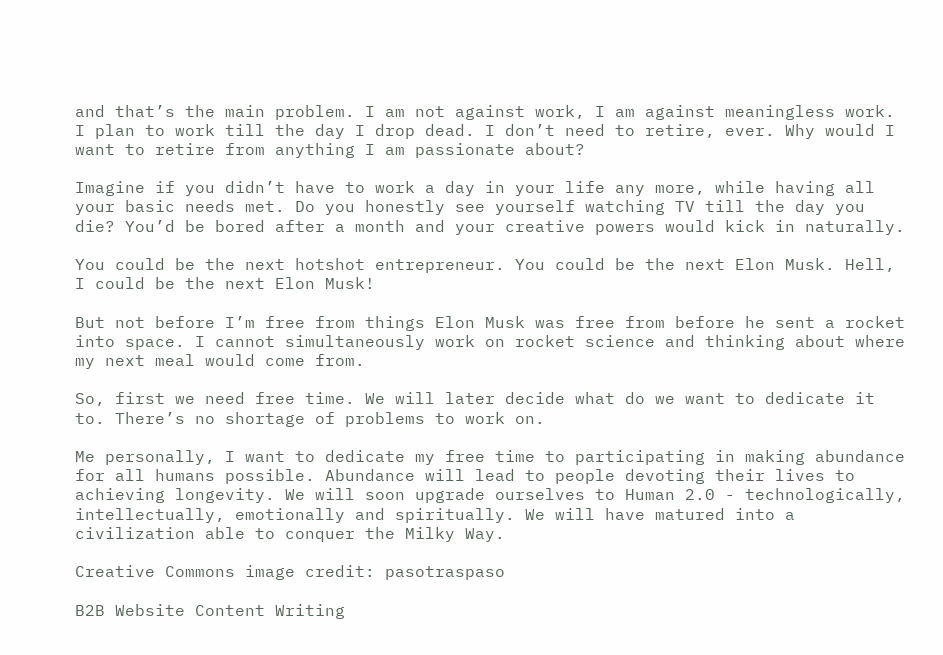and that’s the main problem. I am not against work, I am against meaningless work. I plan to work till the day I drop dead. I don’t need to retire, ever. Why would I want to retire from anything I am passionate about?

Imagine if you didn’t have to work a day in your life any more, while having all your basic needs met. Do you honestly see yourself watching TV till the day you die? You’d be bored after a month and your creative powers would kick in naturally.

You could be the next hotshot entrepreneur. You could be the next Elon Musk. Hell, I could be the next Elon Musk!

But not before I’m free from things Elon Musk was free from before he sent a rocket into space. I cannot simultaneously work on rocket science and thinking about where my next meal would come from.

So, first we need free time. We will later decide what do we want to dedicate it to. There’s no shortage of problems to work on.

Me personally, I want to dedicate my free time to participating in making abundance for all humans possible. Abundance will lead to people devoting their lives to achieving longevity. We will soon upgrade ourselves to Human 2.0 - technologically, intellectually, emotionally and spiritually. We will have matured into a civilization able to conquer the Milky Way.

Creative Commons image credit: pasotraspaso

B2B Website Content Writing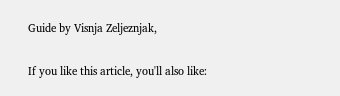Guide by Visnja Zeljeznjak,

If you like this article, you'll also like: